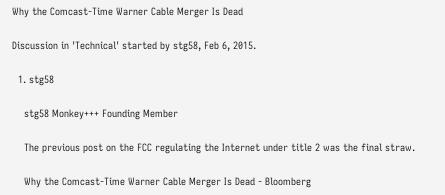Why the Comcast-Time Warner Cable Merger Is Dead

Discussion in 'Technical' started by stg58, Feb 6, 2015.

  1. stg58

    stg58 Monkey+++ Founding Member

    The previous post on the FCC regulating the Internet under title 2 was the final straw.

    Why the Comcast-Time Warner Cable Merger Is Dead - Bloomberg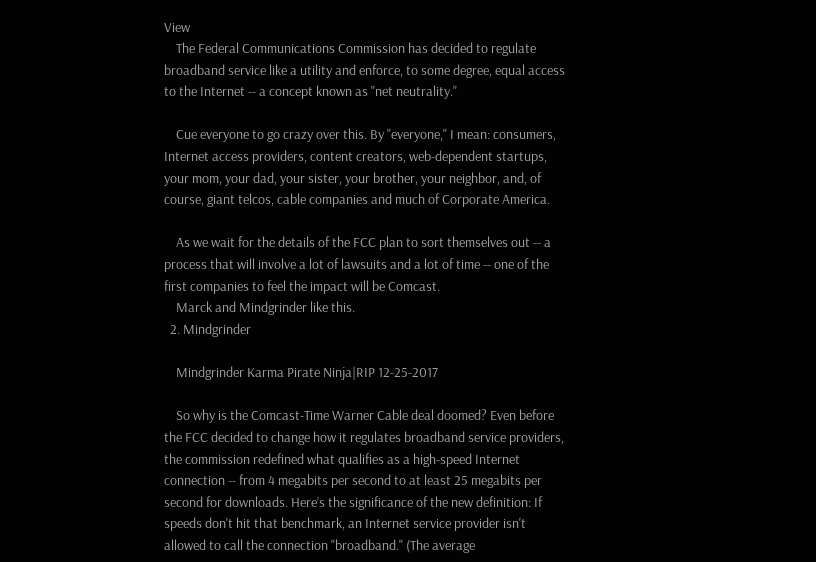View
    The Federal Communications Commission has decided to regulate broadband service like a utility and enforce, to some degree, equal access to the Internet -- a concept known as "net neutrality."

    Cue everyone to go crazy over this. By "everyone," I mean: consumers, Internet access providers, content creators, web-dependent startups, your mom, your dad, your sister, your brother, your neighbor, and, of course, giant telcos, cable companies and much of Corporate America.

    As we wait for the details of the FCC plan to sort themselves out -- a process that will involve a lot of lawsuits and a lot of time -- one of the first companies to feel the impact will be Comcast.
    Marck and Mindgrinder like this.
  2. Mindgrinder

    Mindgrinder Karma Pirate Ninja|RIP 12-25-2017

    So why is the Comcast-Time Warner Cable deal doomed? Even before the FCC decided to change how it regulates broadband service providers, the commission redefined what qualifies as a high-speed Internet connection -- from 4 megabits per second to at least 25 megabits per second for downloads. Here’s the significance of the new definition: If speeds don't hit that benchmark, an Internet service provider isn't allowed to call the connection "broadband." (The average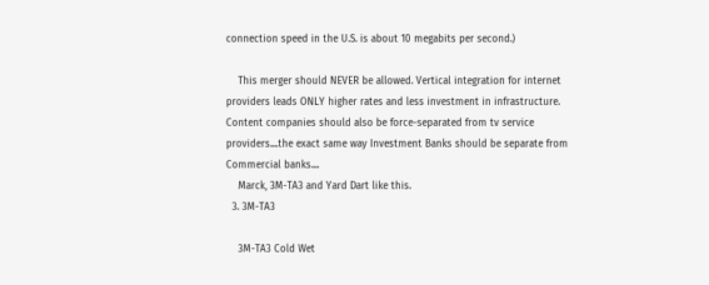connection speed in the U.S. is about 10 megabits per second.)

    This merger should NEVER be allowed. Vertical integration for internet providers leads ONLY higher rates and less investment in infrastructure. Content companies should also be force-separated from tv service providers....the exact same way Investment Banks should be separate from Commercial banks....
    Marck, 3M-TA3 and Yard Dart like this.
  3. 3M-TA3

    3M-TA3 Cold Wet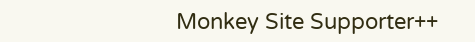Monkey Site Supporter++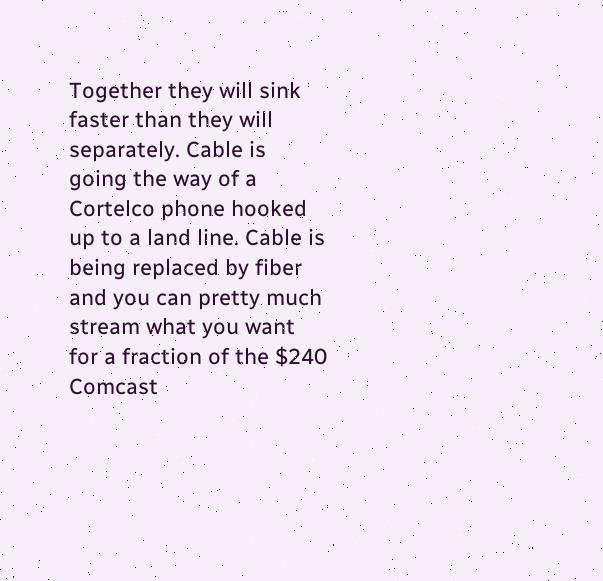Together they will sink faster than they will separately. Cable is going the way of a Cortelco phone hooked up to a land line. Cable is being replaced by fiber and you can pretty much stream what you want for a fraction of the $240 Comcast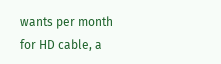wants per month for HD cable, a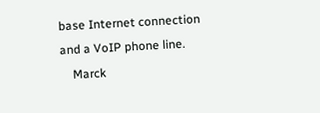base Internet connection and a VoIP phone line.
    Marck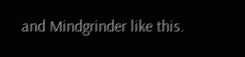and Mindgrinder like this.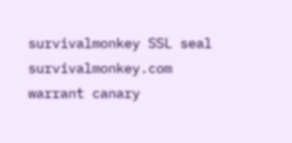survivalmonkey SSL seal        survivalmonkey.com warrant canary